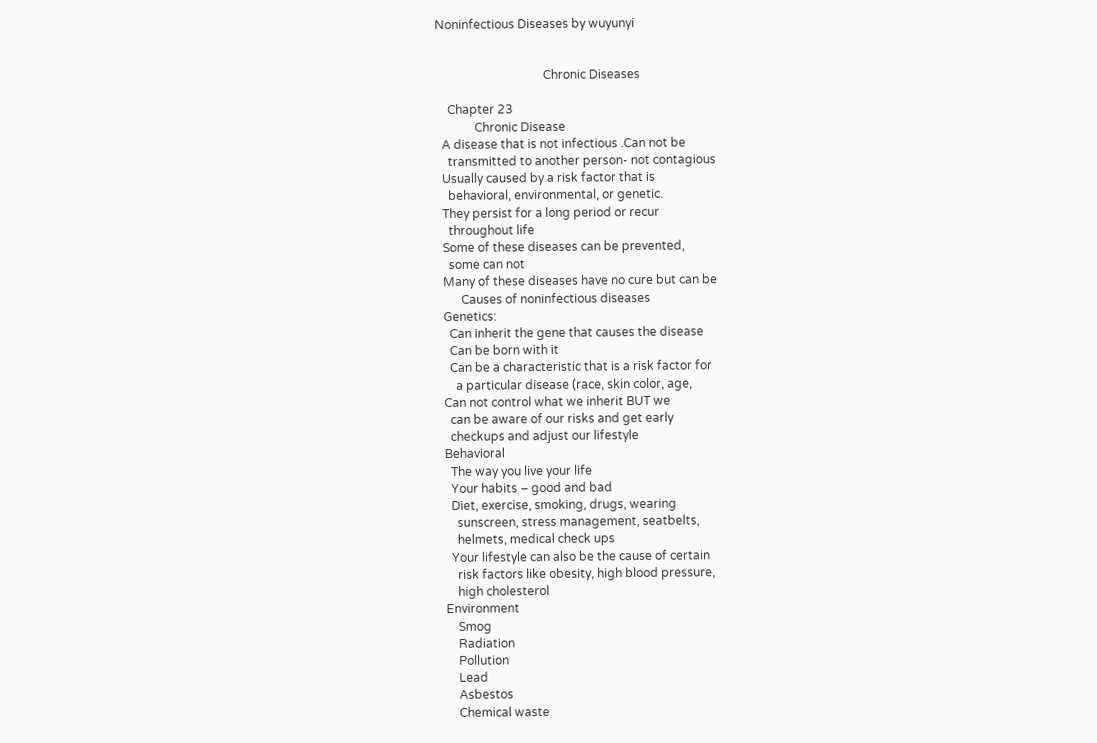Noninfectious Diseases by wuyunyi


                                    Chronic Diseases

    Chapter 23
             Chronic Disease
  A disease that is not infectious .Can not be
    transmitted to another person- not contagious
  Usually caused by a risk factor that is
    behavioral, environmental, or genetic.
  They persist for a long period or recur
    throughout life
  Some of these diseases can be prevented,
    some can not
  Many of these diseases have no cure but can be
        Causes of noninfectious diseases
  Genetics:
    Can inherit the gene that causes the disease
    Can be born with it
    Can be a characteristic that is a risk factor for
      a particular disease (race, skin color, age,
  Can not control what we inherit BUT we
    can be aware of our risks and get early
    checkups and adjust our lifestyle
  Behavioral
    The way you live your life
    Your habits – good and bad
    Diet, exercise, smoking, drugs, wearing
      sunscreen, stress management, seatbelts,
      helmets, medical check ups
    Your lifestyle can also be the cause of certain
      risk factors like obesity, high blood pressure,
      high cholesterol
  Environment
      Smog
      Radiation
      Pollution
      Lead
      Asbestos
      Chemical waste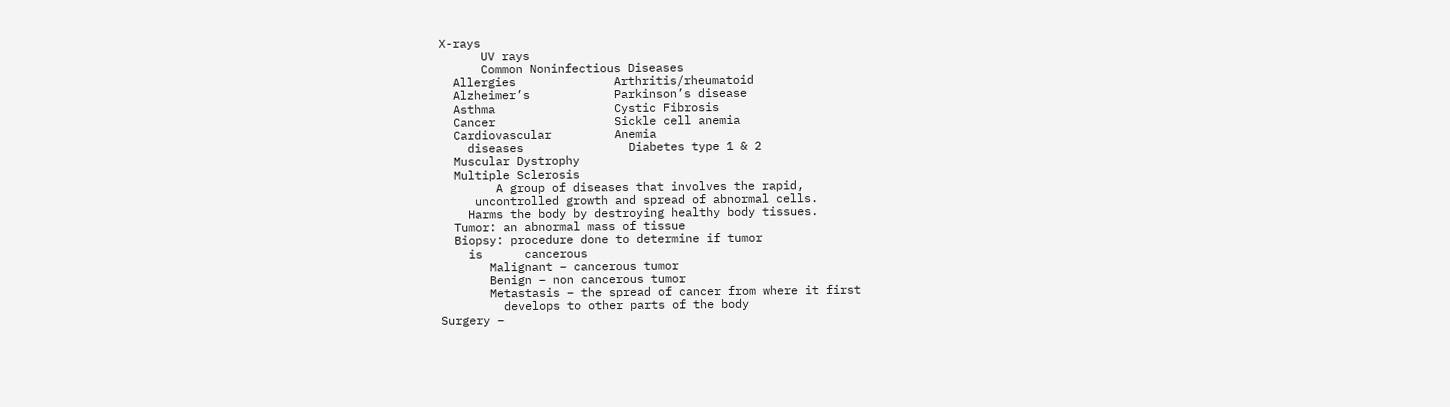X-rays
      UV rays
      Common Noninfectious Diseases
  Allergies              Arthritis/rheumatoid
  Alzheimer’s            Parkinson’s disease
  Asthma                 Cystic Fibrosis
  Cancer                 Sickle cell anemia
  Cardiovascular         Anemia
    diseases               Diabetes type 1 & 2
  Muscular Dystrophy
  Multiple Sclerosis
        A group of diseases that involves the rapid,
     uncontrolled growth and spread of abnormal cells.
    Harms the body by destroying healthy body tissues.
  Tumor: an abnormal mass of tissue
  Biopsy: procedure done to determine if tumor
    is      cancerous
       Malignant – cancerous tumor
       Benign – non cancerous tumor
       Metastasis – the spread of cancer from where it first
         develops to other parts of the body
Surgery –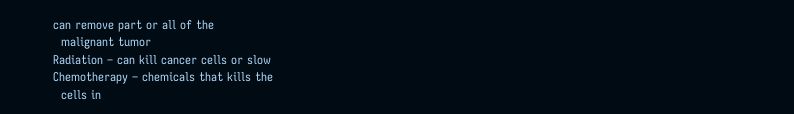can remove part or all of the
  malignant tumor
Radiation – can kill cancer cells or slow
Chemotherapy – chemicals that kills the
  cells in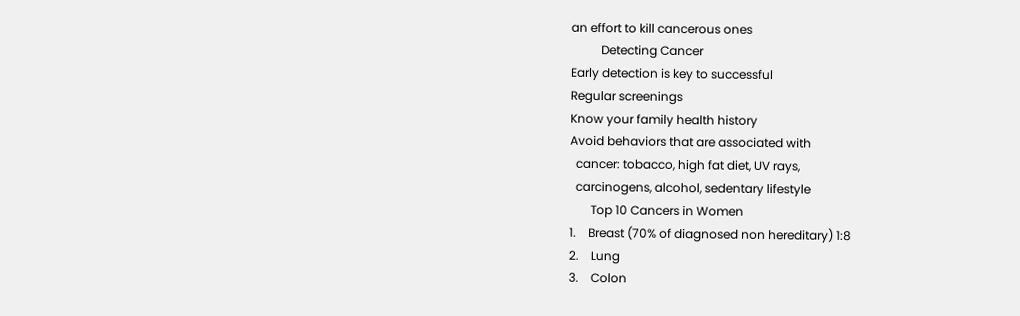an effort to kill cancerous ones
          Detecting Cancer
Early detection is key to successful
Regular screenings
Know your family health history
Avoid behaviors that are associated with
  cancer: tobacco, high fat diet, UV rays,
  carcinogens, alcohol, sedentary lifestyle
       Top 10 Cancers in Women
1.    Breast (70% of diagnosed non hereditary) 1:8
2.    Lung
3.    Colon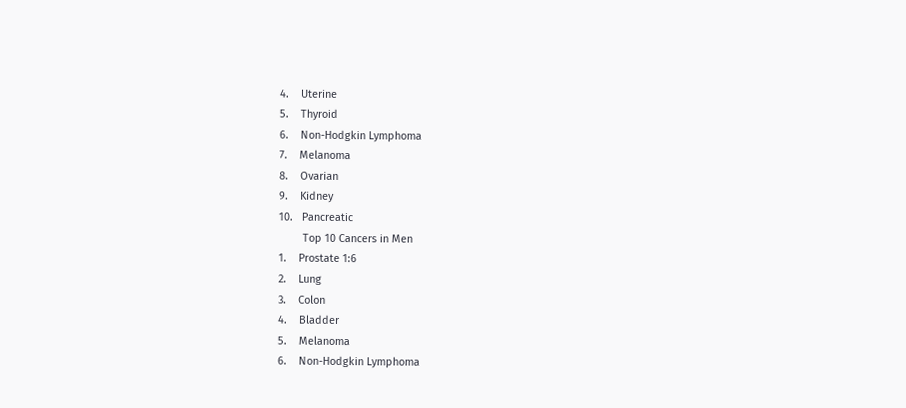4.    Uterine
5.    Thyroid
6.    Non-Hodgkin Lymphoma
7.    Melanoma
8.    Ovarian
9.    Kidney
10.   Pancreatic
        Top 10 Cancers in Men
1.    Prostate 1:6
2.    Lung
3.    Colon
4.    Bladder
5.    Melanoma
6.    Non-Hodgkin Lymphoma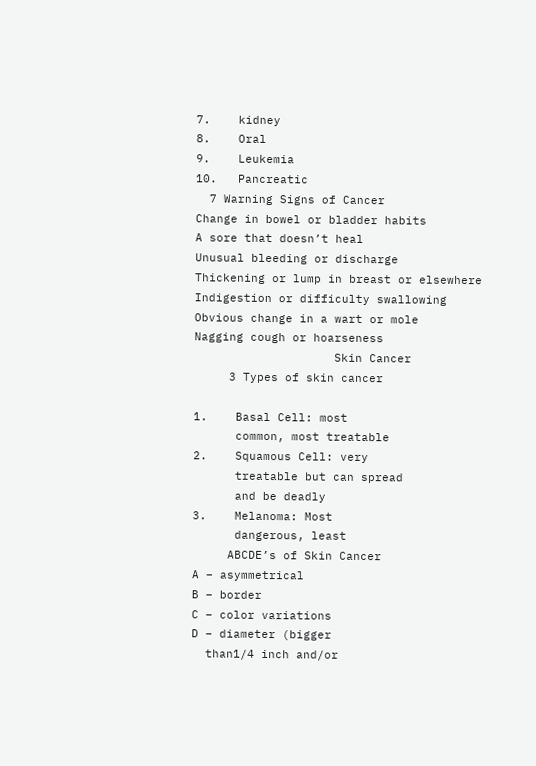7.    kidney
8.    Oral
9.    Leukemia
10.   Pancreatic
  7 Warning Signs of Cancer
Change in bowel or bladder habits
A sore that doesn’t heal
Unusual bleeding or discharge
Thickening or lump in breast or elsewhere
Indigestion or difficulty swallowing
Obvious change in a wart or mole
Nagging cough or hoarseness
                    Skin Cancer
     3 Types of skin cancer

1.    Basal Cell: most
      common, most treatable
2.    Squamous Cell: very
      treatable but can spread
      and be deadly
3.    Melanoma: Most
      dangerous, least
     ABCDE’s of Skin Cancer
A – asymmetrical
B – border
C – color variations
D – diameter (bigger
  than1/4 inch and/or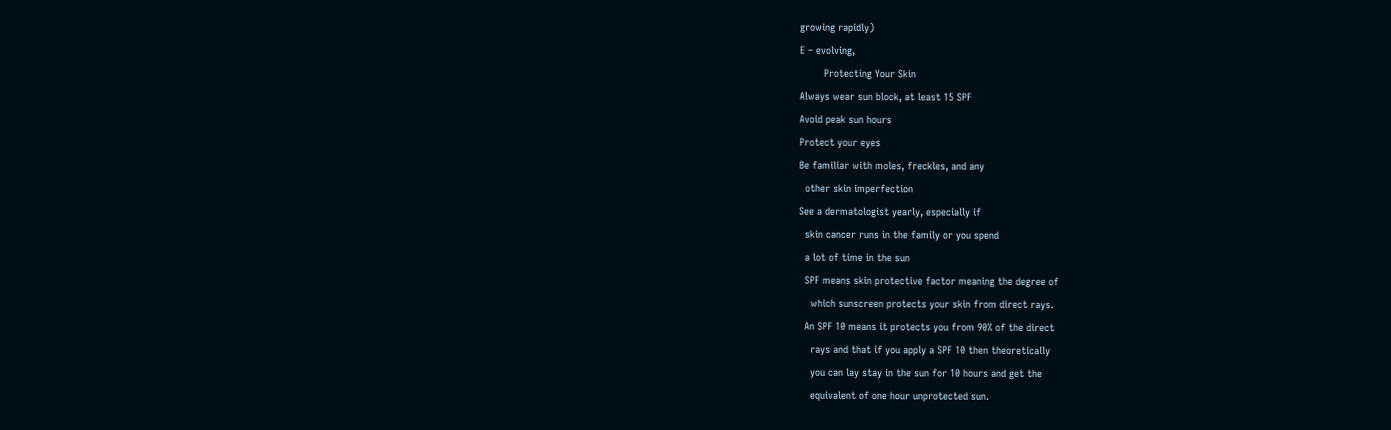growing rapidly)
E – evolving,
        Protecting Your Skin
Always wear sun block, at least 15 SPF
Avoid peak sun hours
Protect your eyes
Be familiar with moles, freckles, and any
  other skin imperfection
See a dermatologist yearly, especially if
  skin cancer runs in the family or you spend
  a lot of time in the sun
  SPF means skin protective factor meaning the degree of
    which sunscreen protects your skin from direct rays.
  An SPF 10 means it protects you from 90% of the direct
    rays and that if you apply a SPF 10 then theoretically
    you can lay stay in the sun for 10 hours and get the
    equivalent of one hour unprotected sun.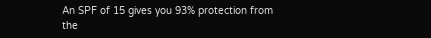An SPF of 15 gives you 93% protection from the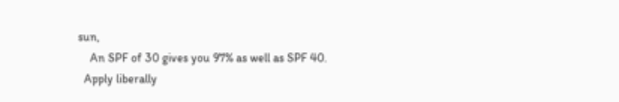sun,
    An SPF of 30 gives you 97% as well as SPF 40.
  Apply liberally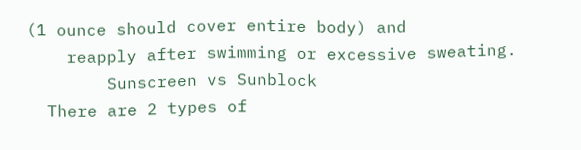(1 ounce should cover entire body) and
    reapply after swimming or excessive sweating.
        Sunscreen vs Sunblock
  There are 2 types of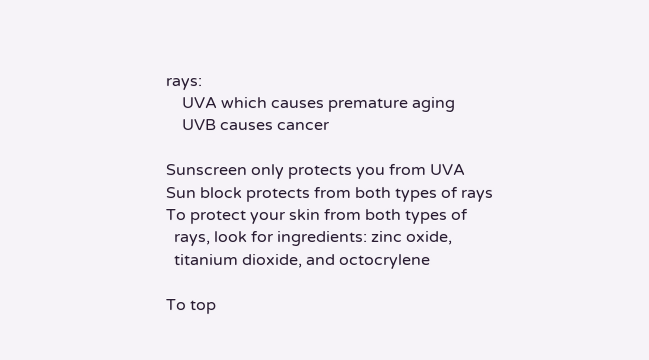rays:
    UVA which causes premature aging
    UVB causes cancer

Sunscreen only protects you from UVA
Sun block protects from both types of rays
To protect your skin from both types of
  rays, look for ingredients: zinc oxide,
  titanium dioxide, and octocrylene

To top